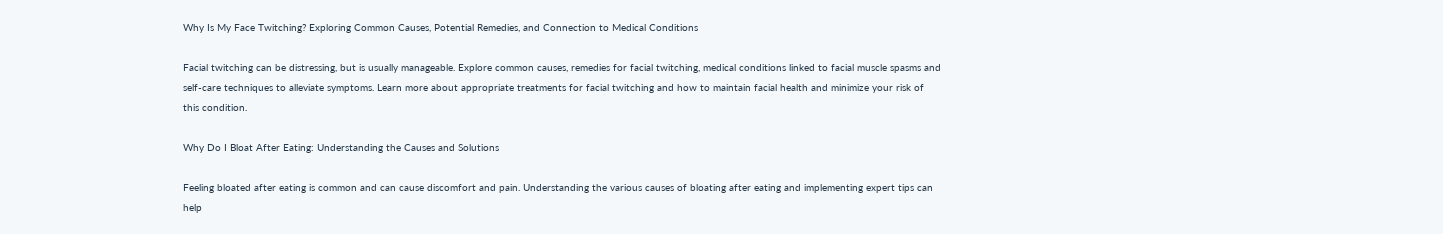Why Is My Face Twitching? Exploring Common Causes, Potential Remedies, and Connection to Medical Conditions

Facial twitching can be distressing, but is usually manageable. Explore common causes, remedies for facial twitching, medical conditions linked to facial muscle spasms and self-care techniques to alleviate symptoms. Learn more about appropriate treatments for facial twitching and how to maintain facial health and minimize your risk of this condition.

Why Do I Bloat After Eating: Understanding the Causes and Solutions

Feeling bloated after eating is common and can cause discomfort and pain. Understanding the various causes of bloating after eating and implementing expert tips can help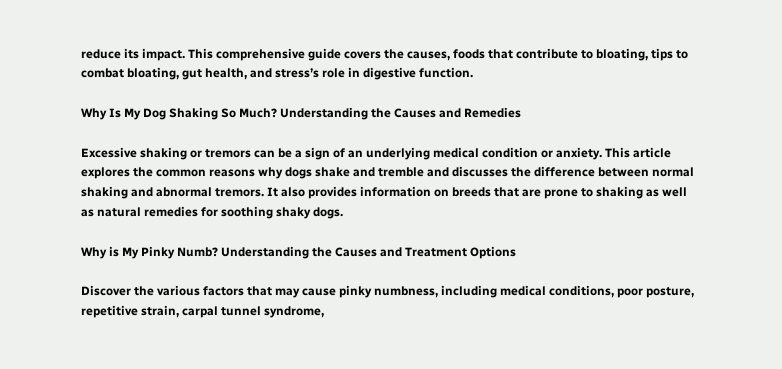reduce its impact. This comprehensive guide covers the causes, foods that contribute to bloating, tips to combat bloating, gut health, and stress’s role in digestive function.

Why Is My Dog Shaking So Much? Understanding the Causes and Remedies

Excessive shaking or tremors can be a sign of an underlying medical condition or anxiety. This article explores the common reasons why dogs shake and tremble and discusses the difference between normal shaking and abnormal tremors. It also provides information on breeds that are prone to shaking as well as natural remedies for soothing shaky dogs.

Why is My Pinky Numb? Understanding the Causes and Treatment Options

Discover the various factors that may cause pinky numbness, including medical conditions, poor posture, repetitive strain, carpal tunnel syndrome,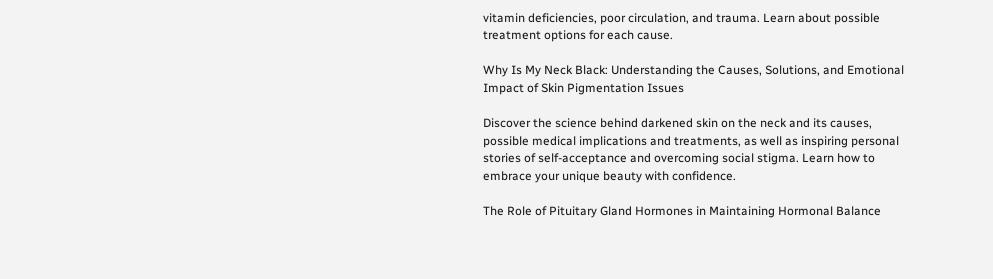vitamin deficiencies, poor circulation, and trauma. Learn about possible treatment options for each cause.

Why Is My Neck Black: Understanding the Causes, Solutions, and Emotional Impact of Skin Pigmentation Issues

Discover the science behind darkened skin on the neck and its causes, possible medical implications and treatments, as well as inspiring personal stories of self-acceptance and overcoming social stigma. Learn how to embrace your unique beauty with confidence.

The Role of Pituitary Gland Hormones in Maintaining Hormonal Balance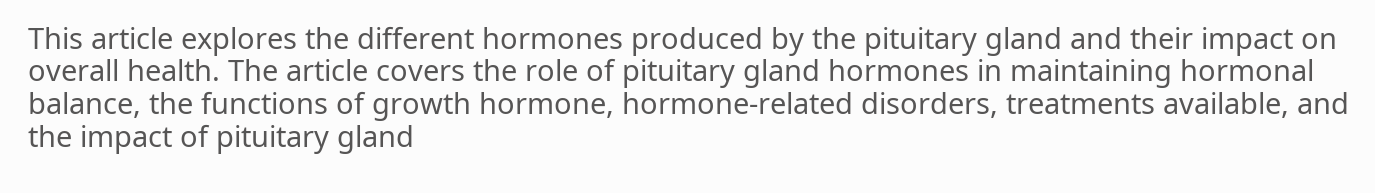This article explores the different hormones produced by the pituitary gland and their impact on overall health. The article covers the role of pituitary gland hormones in maintaining hormonal balance, the functions of growth hormone, hormone-related disorders, treatments available, and the impact of pituitary gland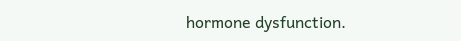hormone dysfunction.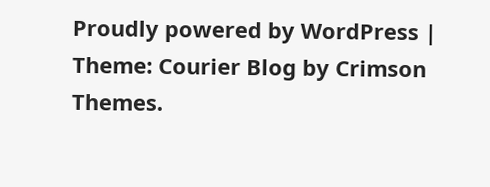Proudly powered by WordPress | Theme: Courier Blog by Crimson Themes.